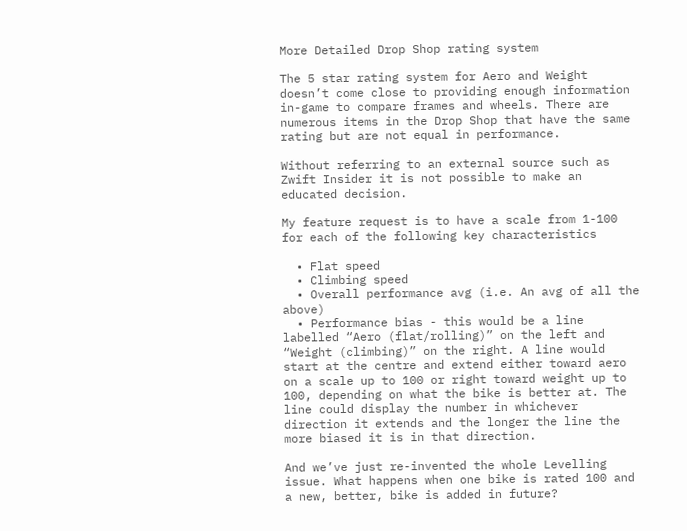More Detailed Drop Shop rating system

The 5 star rating system for Aero and Weight doesn’t come close to providing enough information in-game to compare frames and wheels. There are numerous items in the Drop Shop that have the same rating but are not equal in performance.

Without referring to an external source such as Zwift Insider it is not possible to make an educated decision.

My feature request is to have a scale from 1-100 for each of the following key characteristics

  • Flat speed
  • Climbing speed
  • Overall performance avg (i.e. An avg of all the above)
  • Performance bias - this would be a line labelled “Aero (flat/rolling)” on the left and “Weight (climbing)” on the right. A line would start at the centre and extend either toward aero on a scale up to 100 or right toward weight up to 100, depending on what the bike is better at. The line could display the number in whichever direction it extends and the longer the line the more biased it is in that direction.

And we’ve just re-invented the whole Levelling issue. What happens when one bike is rated 100 and a new, better, bike is added in future?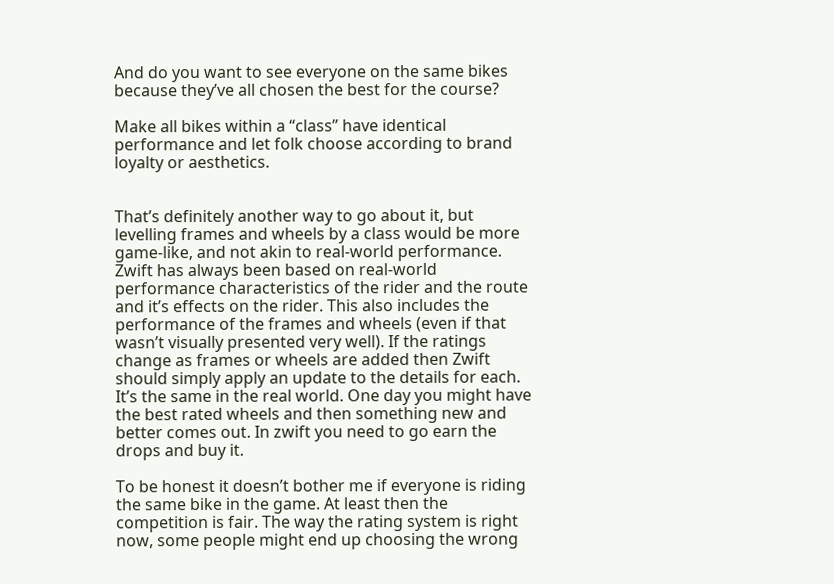And do you want to see everyone on the same bikes because they’ve all chosen the best for the course?

Make all bikes within a “class” have identical performance and let folk choose according to brand loyalty or aesthetics.


That’s definitely another way to go about it, but levelling frames and wheels by a class would be more game-like, and not akin to real-world performance. Zwift has always been based on real-world performance characteristics of the rider and the route and it’s effects on the rider. This also includes the performance of the frames and wheels (even if that wasn’t visually presented very well). If the ratings change as frames or wheels are added then Zwift should simply apply an update to the details for each. It’s the same in the real world. One day you might have the best rated wheels and then something new and better comes out. In zwift you need to go earn the drops and buy it.

To be honest it doesn’t bother me if everyone is riding the same bike in the game. At least then the competition is fair. The way the rating system is right now, some people might end up choosing the wrong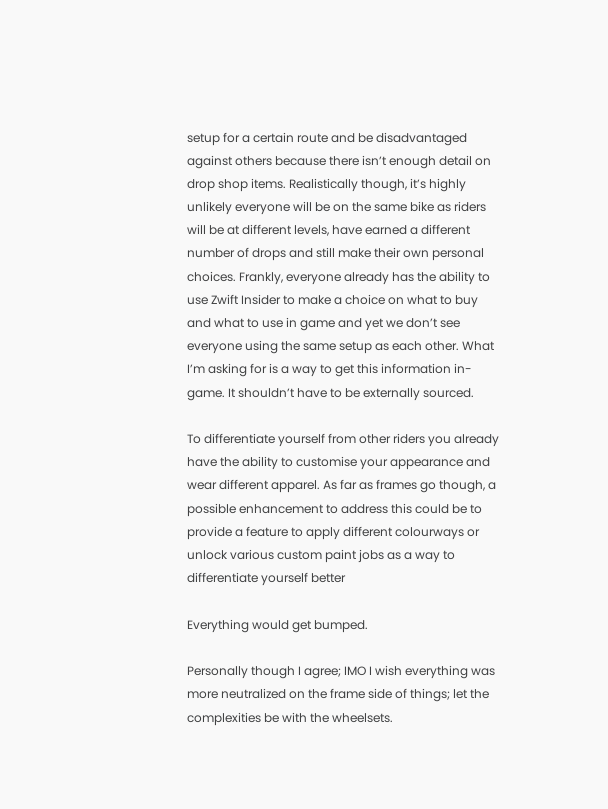setup for a certain route and be disadvantaged against others because there isn’t enough detail on drop shop items. Realistically though, it’s highly unlikely everyone will be on the same bike as riders will be at different levels, have earned a different number of drops and still make their own personal choices. Frankly, everyone already has the ability to use Zwift Insider to make a choice on what to buy and what to use in game and yet we don’t see everyone using the same setup as each other. What I’m asking for is a way to get this information in-game. It shouldn’t have to be externally sourced.

To differentiate yourself from other riders you already have the ability to customise your appearance and wear different apparel. As far as frames go though, a possible enhancement to address this could be to provide a feature to apply different colourways or unlock various custom paint jobs as a way to differentiate yourself better

Everything would get bumped.

Personally though I agree; IMO I wish everything was more neutralized on the frame side of things; let the complexities be with the wheelsets.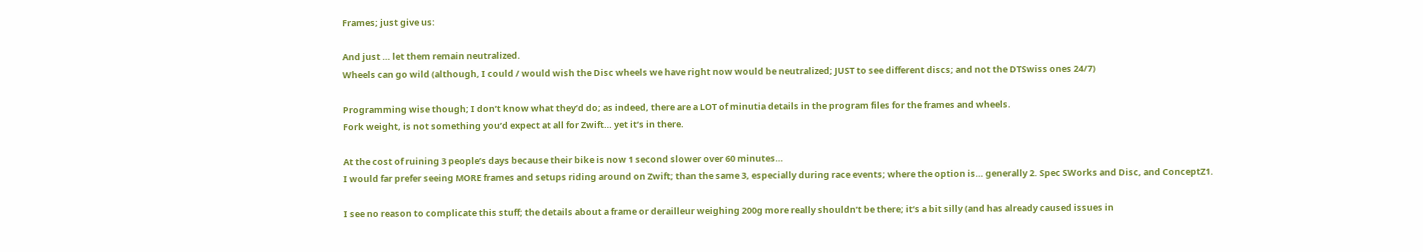Frames; just give us:

And just … let them remain neutralized.
Wheels can go wild (although, I could / would wish the Disc wheels we have right now would be neutralized; JUST to see different discs; and not the DTSwiss ones 24/7)

Programming wise though; I don’t know what they’d do; as indeed, there are a LOT of minutia details in the program files for the frames and wheels.
Fork weight, is not something you’d expect at all for Zwift… yet it’s in there.

At the cost of ruining 3 people’s days because their bike is now 1 second slower over 60 minutes…
I would far prefer seeing MORE frames and setups riding around on Zwift; than the same 3, especially during race events; where the option is… generally 2. Spec SWorks and Disc, and ConceptZ1.

I see no reason to complicate this stuff; the details about a frame or derailleur weighing 200g more really shouldn’t be there; it’s a bit silly (and has already caused issues in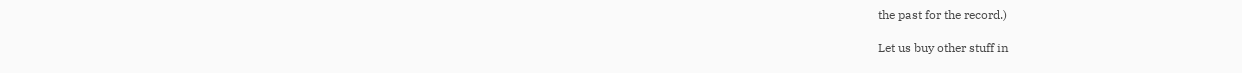the past for the record.)

Let us buy other stuff in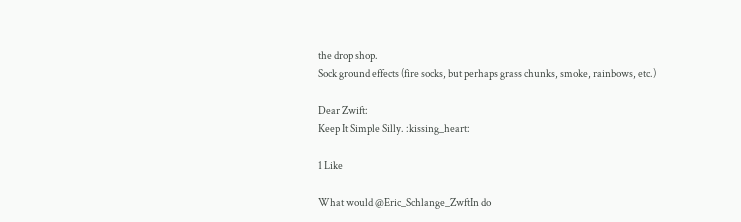the drop shop.
Sock ground effects (fire socks, but perhaps grass chunks, smoke, rainbows, etc.)

Dear Zwift:
Keep It Simple Silly. :kissing_heart:

1 Like

What would @Eric_Schlange_ZwftIn do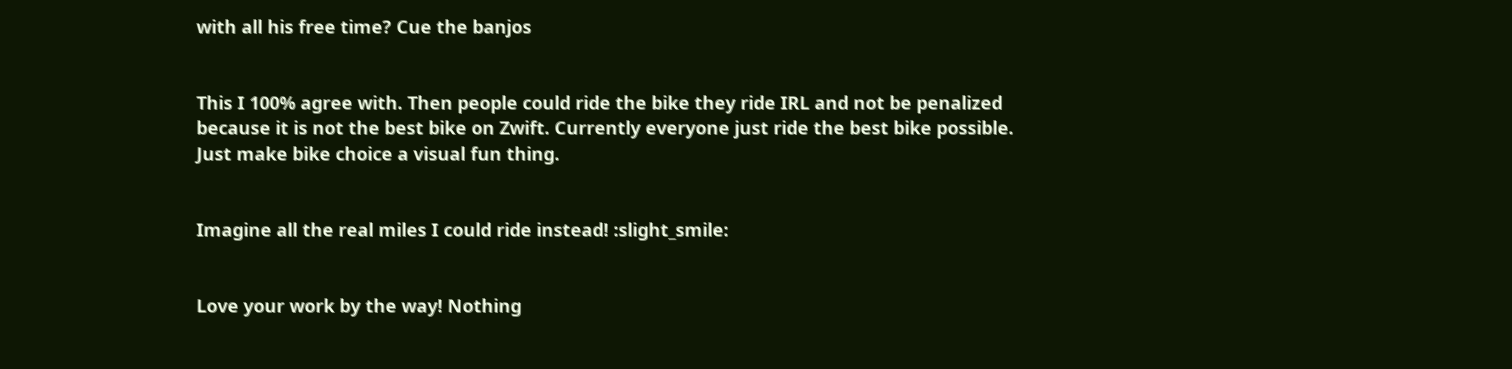with all his free time? Cue the banjos


This I 100% agree with. Then people could ride the bike they ride IRL and not be penalized because it is not the best bike on Zwift. Currently everyone just ride the best bike possible. Just make bike choice a visual fun thing.


Imagine all the real miles I could ride instead! :slight_smile:


Love your work by the way! Nothing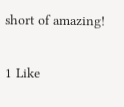short of amazing!

1 Like